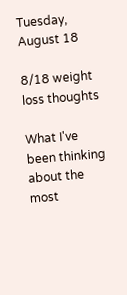Tuesday, August 18

8/18 weight loss thoughts

What I've been thinking about the most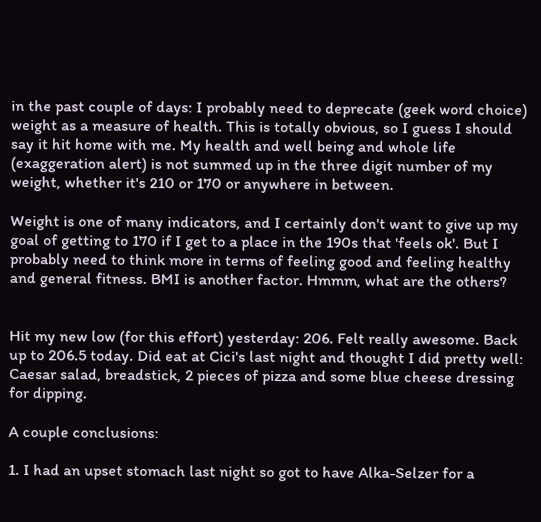in the past couple of days: I probably need to deprecate (geek word choice) weight as a measure of health. This is totally obvious, so I guess I should say it hit home with me. My health and well being and whole life (exaggeration alert) is not summed up in the three digit number of my weight, whether it's 210 or 170 or anywhere in between.

Weight is one of many indicators, and I certainly don't want to give up my goal of getting to 170 if I get to a place in the 190s that 'feels ok'. But I probably need to think more in terms of feeling good and feeling healthy and general fitness. BMI is another factor. Hmmm, what are the others?


Hit my new low (for this effort) yesterday: 206. Felt really awesome. Back up to 206.5 today. Did eat at Cici's last night and thought I did pretty well: Caesar salad, breadstick, 2 pieces of pizza and some blue cheese dressing for dipping.

A couple conclusions:

1. I had an upset stomach last night so got to have Alka-Selzer for a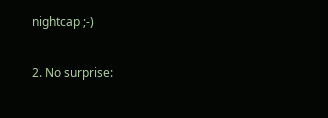nightcap ;-)

2. No surprise: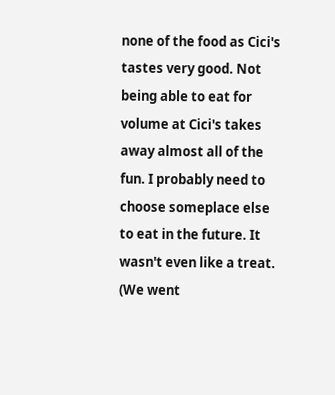none of the food as Cici's tastes very good. Not being able to eat for volume at Cici's takes away almost all of the fun. I probably need to choose someplace else to eat in the future. It wasn't even like a treat. (We went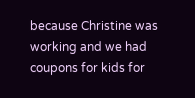because Christine was working and we had coupons for kids for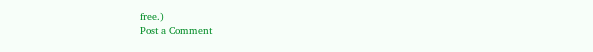free.)
Post a Comment